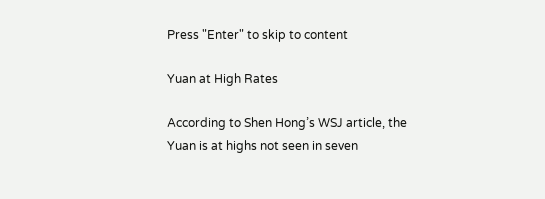Press "Enter" to skip to content

Yuan at High Rates

According to Shen Hong’s WSJ article, the Yuan is at highs not seen in seven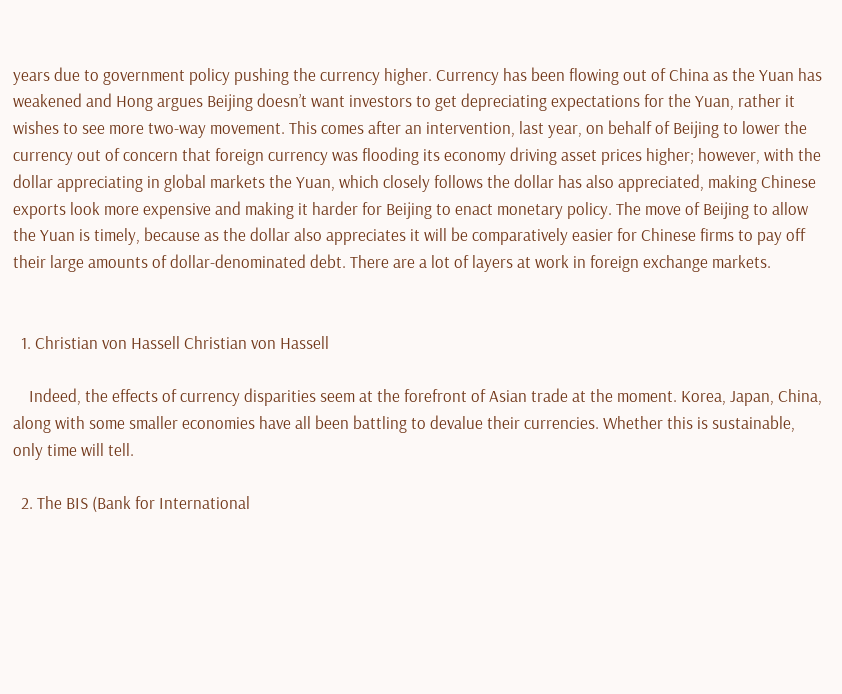years due to government policy pushing the currency higher. Currency has been flowing out of China as the Yuan has weakened and Hong argues Beijing doesn’t want investors to get depreciating expectations for the Yuan, rather it wishes to see more two-way movement. This comes after an intervention, last year, on behalf of Beijing to lower the currency out of concern that foreign currency was flooding its economy driving asset prices higher; however, with the dollar appreciating in global markets the Yuan, which closely follows the dollar has also appreciated, making Chinese exports look more expensive and making it harder for Beijing to enact monetary policy. The move of Beijing to allow the Yuan is timely, because as the dollar also appreciates it will be comparatively easier for Chinese firms to pay off their large amounts of dollar-denominated debt. There are a lot of layers at work in foreign exchange markets.


  1. Christian von Hassell Christian von Hassell

    Indeed, the effects of currency disparities seem at the forefront of Asian trade at the moment. Korea, Japan, China, along with some smaller economies have all been battling to devalue their currencies. Whether this is sustainable, only time will tell.

  2. The BIS (Bank for International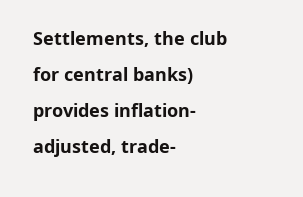Settlements, the club for central banks) provides inflation-adjusted, trade-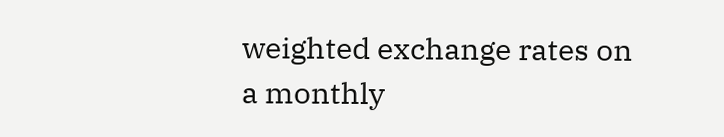weighted exchange rates on a monthly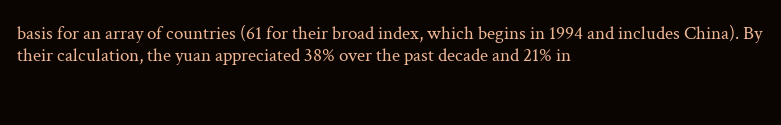basis for an array of countries (61 for their broad index, which begins in 1994 and includes China). By their calculation, the yuan appreciated 38% over the past decade and 21% in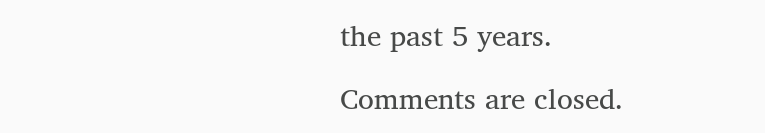the past 5 years.

Comments are closed.